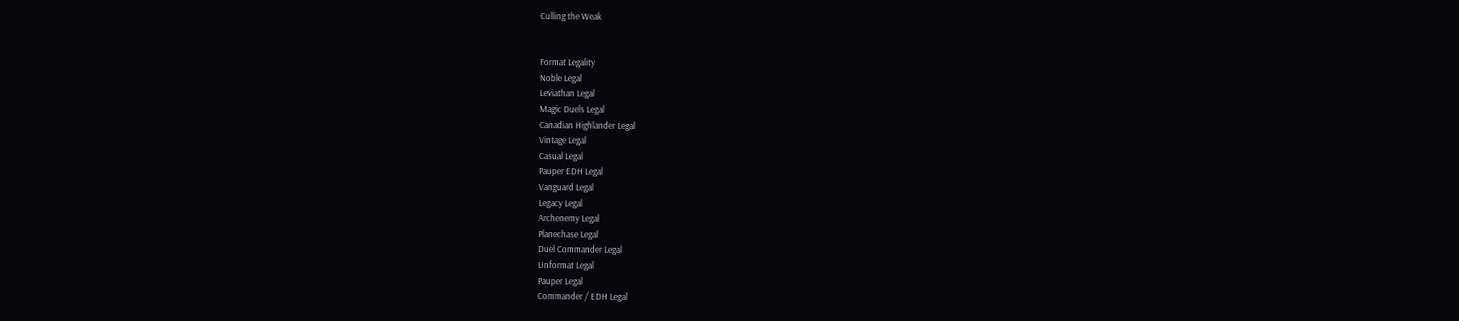Culling the Weak


Format Legality
Noble Legal
Leviathan Legal
Magic Duels Legal
Canadian Highlander Legal
Vintage Legal
Casual Legal
Pauper EDH Legal
Vanguard Legal
Legacy Legal
Archenemy Legal
Planechase Legal
Duel Commander Legal
Unformat Legal
Pauper Legal
Commander / EDH Legal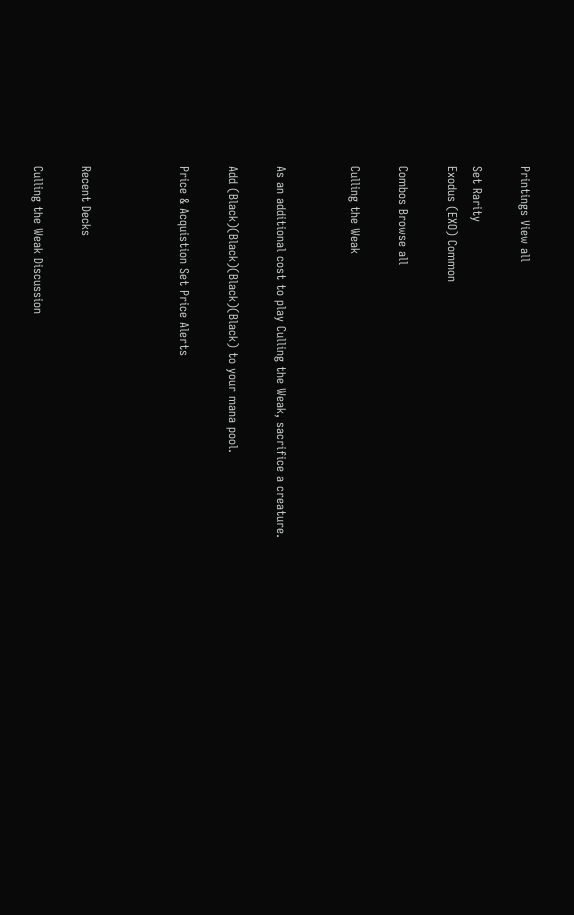Printings View all

Set Rarity
Exodus (EXO) Common

Combos Browse all

Culling the Weak


As an additional cost to play Culling the Weak, sacrifice a creature.

Add (Black)(Black)(Black)(Black) to your mana pool.

Price & Acquistion Set Price Alerts



Recent Decks

Culling the Weak Discussion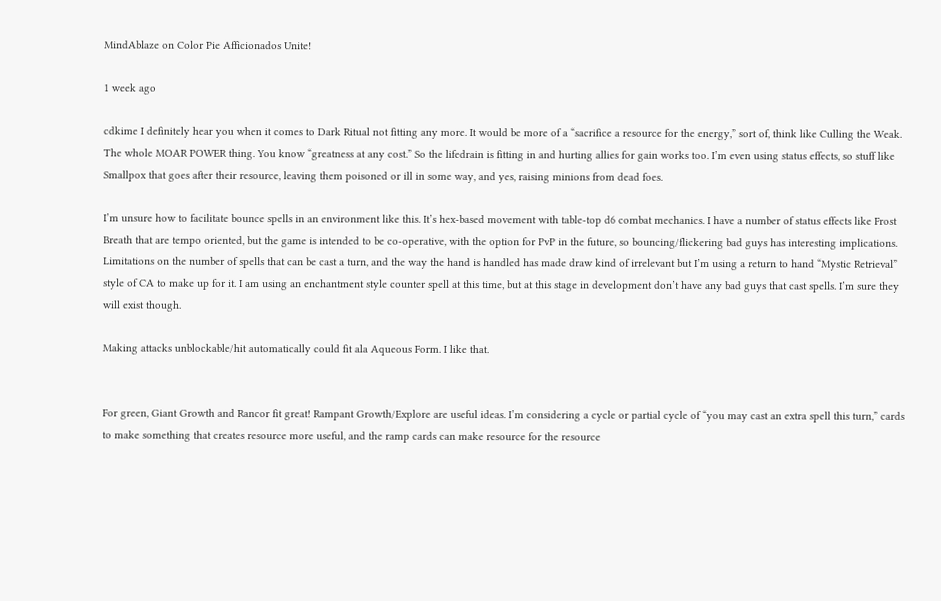MindAblaze on Color Pie Afficionados Unite!

1 week ago

cdkime I definitely hear you when it comes to Dark Ritual not fitting any more. It would be more of a “sacrifice a resource for the energy,” sort of, think like Culling the Weak. The whole MOAR POWER thing. You know “greatness at any cost.” So the lifedrain is fitting in and hurting allies for gain works too. I’m even using status effects, so stuff like Smallpox that goes after their resource, leaving them poisoned or ill in some way, and yes, raising minions from dead foes.

I’m unsure how to facilitate bounce spells in an environment like this. It’s hex-based movement with table-top d6 combat mechanics. I have a number of status effects like Frost Breath that are tempo oriented, but the game is intended to be co-operative, with the option for PvP in the future, so bouncing/flickering bad guys has interesting implications. Limitations on the number of spells that can be cast a turn, and the way the hand is handled has made draw kind of irrelevant but I’m using a return to hand “Mystic Retrieval” style of CA to make up for it. I am using an enchantment style counter spell at this time, but at this stage in development don’t have any bad guys that cast spells. I’m sure they will exist though.

Making attacks unblockable/hit automatically could fit ala Aqueous Form. I like that.


For green, Giant Growth and Rancor fit great! Rampant Growth/Explore are useful ideas. I’m considering a cycle or partial cycle of “you may cast an extra spell this turn,” cards to make something that creates resource more useful, and the ramp cards can make resource for the resource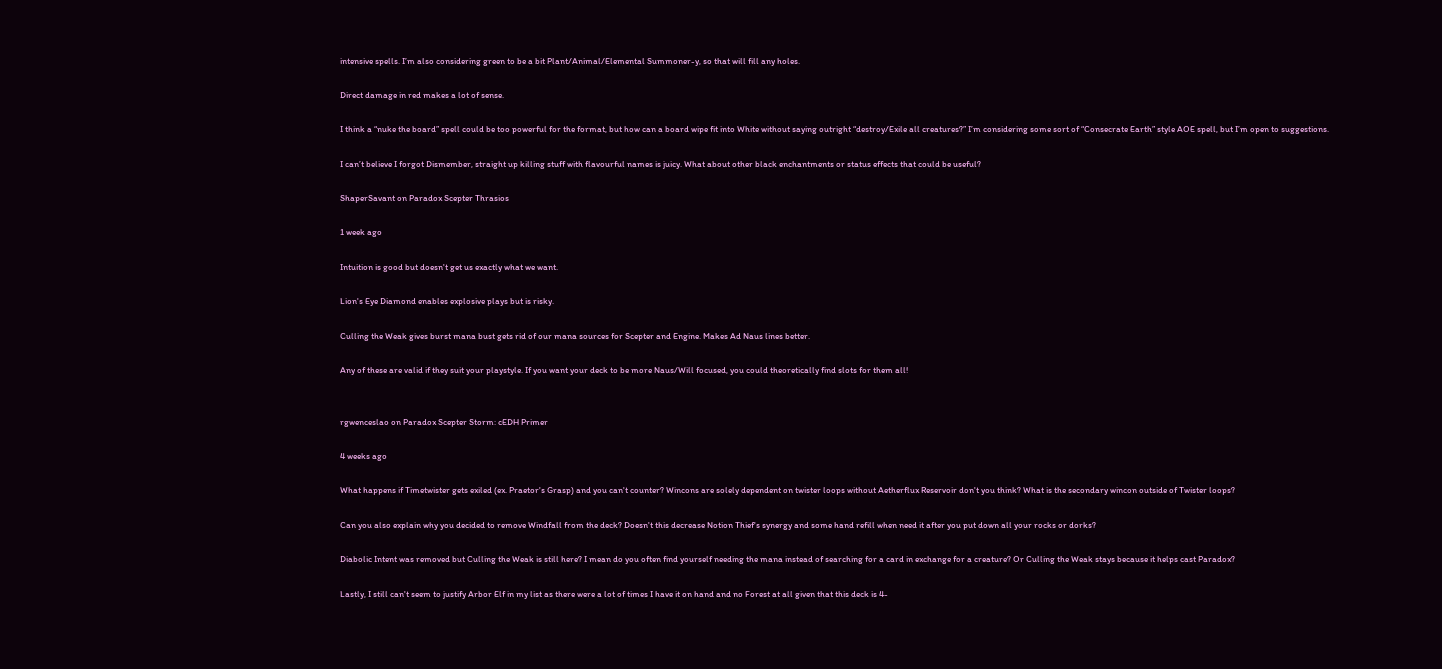intensive spells. I’m also considering green to be a bit Plant/Animal/Elemental Summoner-y, so that will fill any holes.

Direct damage in red makes a lot of sense.

I think a “nuke the board” spell could be too powerful for the format, but how can a board wipe fit into White without saying outright “destroy/Exile all creatures?” I’m considering some sort of “Consecrate Earth” style AOE spell, but I’m open to suggestions.

I can’t believe I forgot Dismember, straight up killing stuff with flavourful names is juicy. What about other black enchantments or status effects that could be useful?

ShaperSavant on Paradox Scepter Thrasios

1 week ago

Intuition is good but doesn't get us exactly what we want.

Lion's Eye Diamond enables explosive plays but is risky.

Culling the Weak gives burst mana bust gets rid of our mana sources for Scepter and Engine. Makes Ad Naus lines better.

Any of these are valid if they suit your playstyle. If you want your deck to be more Naus/Will focused, you could theoretically find slots for them all!


rgwenceslao on Paradox Scepter Storm: cEDH Primer

4 weeks ago

What happens if Timetwister gets exiled (ex. Praetor's Grasp) and you can't counter? Wincons are solely dependent on twister loops without Aetherflux Reservoir don't you think? What is the secondary wincon outside of Twister loops?

Can you also explain why you decided to remove Windfall from the deck? Doesn't this decrease Notion Thief's synergy and some hand refill when need it after you put down all your rocks or dorks?

Diabolic Intent was removed but Culling the Weak is still here? I mean do you often find yourself needing the mana instead of searching for a card in exchange for a creature? Or Culling the Weak stays because it helps cast Paradox?

Lastly, I still can't seem to justify Arbor Elf in my list as there were a lot of times I have it on hand and no Forest at all given that this deck is 4-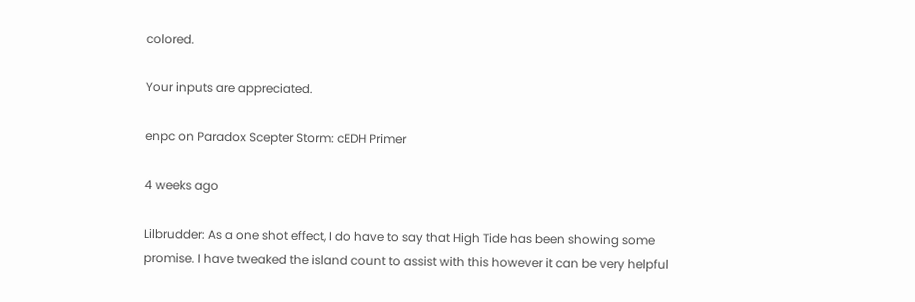colored.

Your inputs are appreciated.

enpc on Paradox Scepter Storm: cEDH Primer

4 weeks ago

Lilbrudder: As a one shot effect, I do have to say that High Tide has been showing some promise. I have tweaked the island count to assist with this however it can be very helpful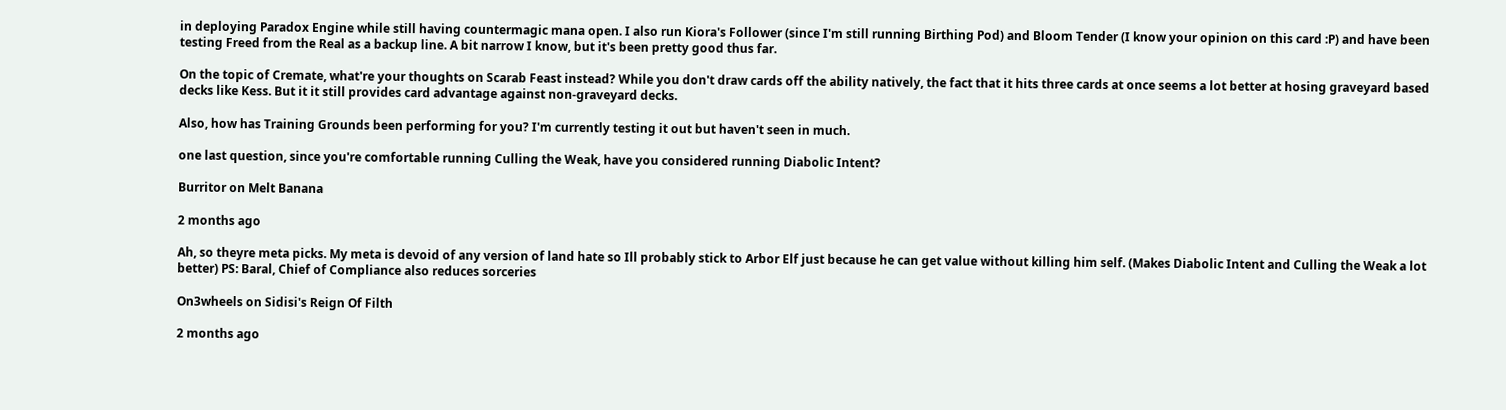in deploying Paradox Engine while still having countermagic mana open. I also run Kiora's Follower (since I'm still running Birthing Pod) and Bloom Tender (I know your opinion on this card :P) and have been testing Freed from the Real as a backup line. A bit narrow I know, but it's been pretty good thus far.

On the topic of Cremate, what're your thoughts on Scarab Feast instead? While you don't draw cards off the ability natively, the fact that it hits three cards at once seems a lot better at hosing graveyard based decks like Kess. But it it still provides card advantage against non-graveyard decks.

Also, how has Training Grounds been performing for you? I'm currently testing it out but haven't seen in much.

one last question, since you're comfortable running Culling the Weak, have you considered running Diabolic Intent?

Burritor on Melt Banana

2 months ago

Ah, so theyre meta picks. My meta is devoid of any version of land hate so Ill probably stick to Arbor Elf just because he can get value without killing him self. (Makes Diabolic Intent and Culling the Weak a lot better) PS: Baral, Chief of Compliance also reduces sorceries

On3wheels on Sidisi's Reign Of Filth

2 months ago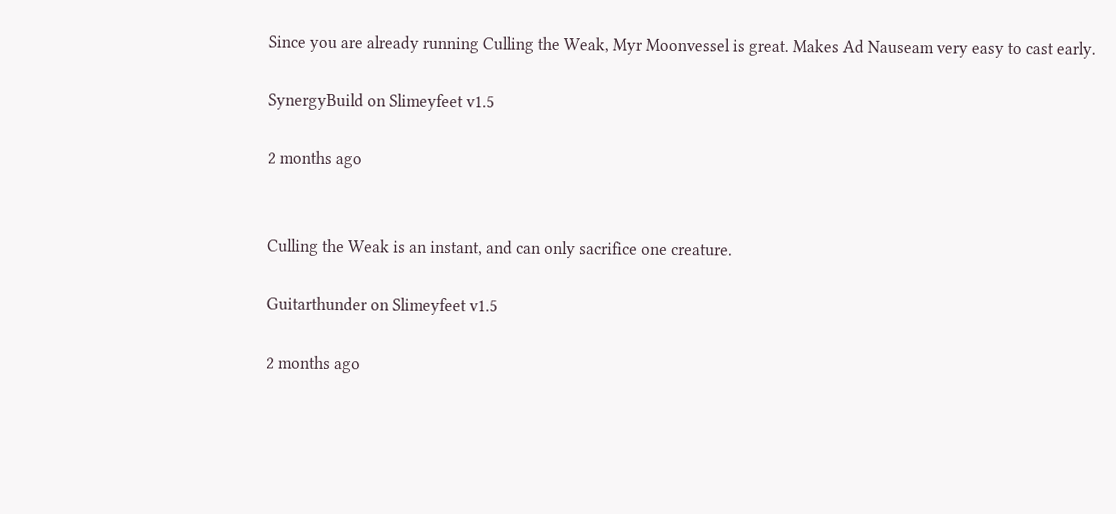Since you are already running Culling the Weak, Myr Moonvessel is great. Makes Ad Nauseam very easy to cast early.

SynergyBuild on Slimeyfeet v1.5

2 months ago


Culling the Weak is an instant, and can only sacrifice one creature.

Guitarthunder on Slimeyfeet v1.5

2 months ago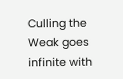Culling the Weak goes infinite with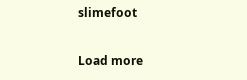slimefoot

Load more